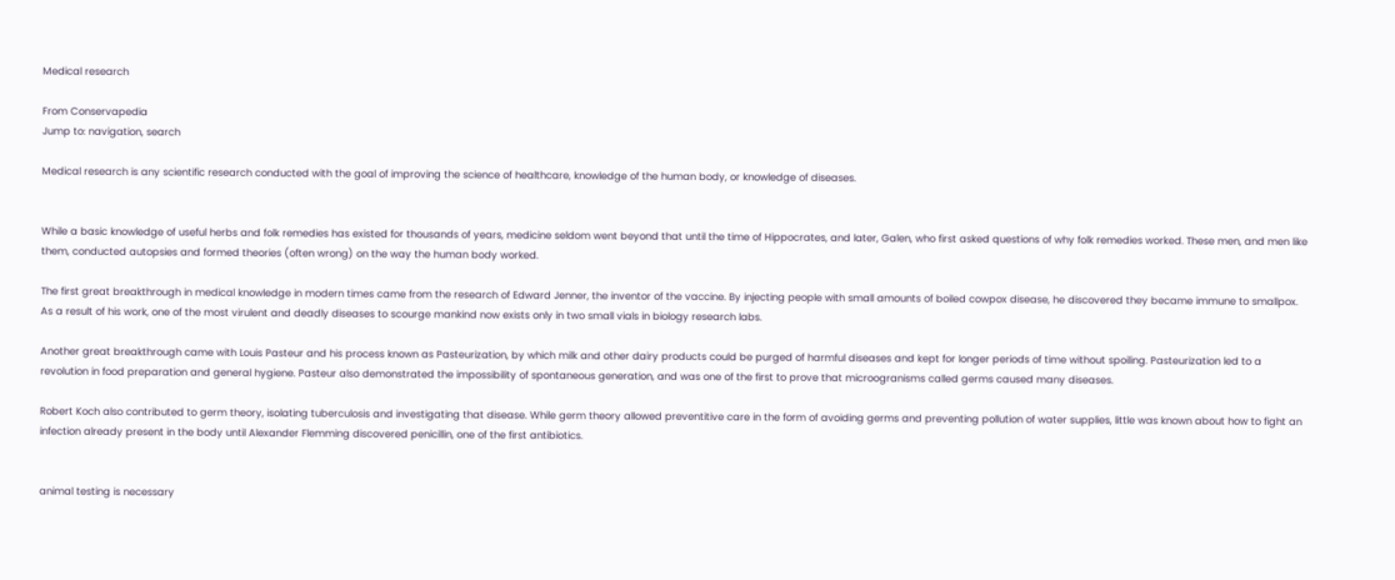Medical research

From Conservapedia
Jump to: navigation, search

Medical research is any scientific research conducted with the goal of improving the science of healthcare, knowledge of the human body, or knowledge of diseases.


While a basic knowledge of useful herbs and folk remedies has existed for thousands of years, medicine seldom went beyond that until the time of Hippocrates, and later, Galen, who first asked questions of why folk remedies worked. These men, and men like them, conducted autopsies and formed theories (often wrong) on the way the human body worked.

The first great breakthrough in medical knowledge in modern times came from the research of Edward Jenner, the inventor of the vaccine. By injecting people with small amounts of boiled cowpox disease, he discovered they became immune to smallpox. As a result of his work, one of the most virulent and deadly diseases to scourge mankind now exists only in two small vials in biology research labs.

Another great breakthrough came with Louis Pasteur and his process known as Pasteurization, by which milk and other dairy products could be purged of harmful diseases and kept for longer periods of time without spoiling. Pasteurization led to a revolution in food preparation and general hygiene. Pasteur also demonstrated the impossibility of spontaneous generation, and was one of the first to prove that microogranisms called germs caused many diseases.

Robert Koch also contributed to germ theory, isolating tuberculosis and investigating that disease. While germ theory allowed preventitive care in the form of avoiding germs and preventing pollution of water supplies, little was known about how to fight an infection already present in the body until Alexander Flemming discovered penicillin, one of the first antibiotics.


animal testing is necessary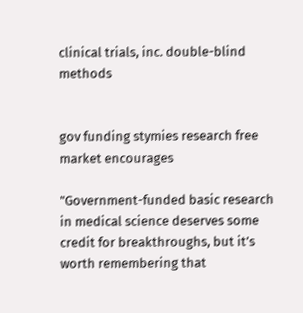clinical trials, inc. double-blind methods


gov funding stymies research free market encourages

"Government-funded basic research in medical science deserves some credit for breakthroughs, but it’s worth remembering that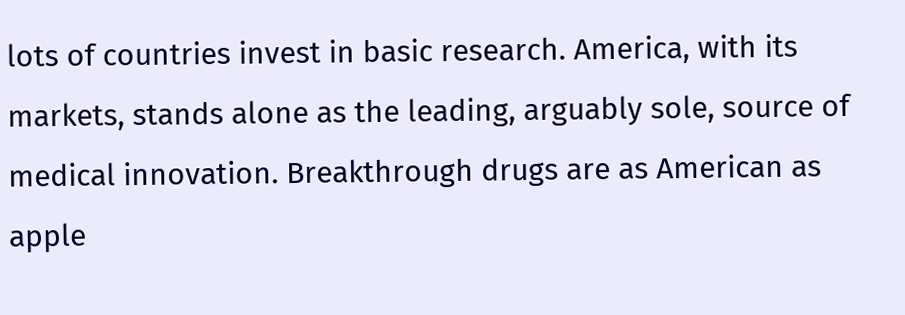lots of countries invest in basic research. America, with its markets, stands alone as the leading, arguably sole, source of medical innovation. Breakthrough drugs are as American as apple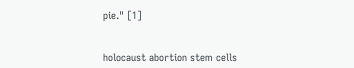pie." [1]


holocaust abortion stem cells